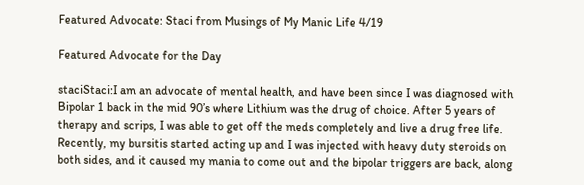Featured Advocate: Staci from Musings of My Manic Life 4/19

Featured Advocate for the Day

staciStaci:I am an advocate of mental health, and have been since I was diagnosed with Bipolar 1 back in the mid 90’s where Lithium was the drug of choice. After 5 years of therapy and scrips, I was able to get off the meds completely and live a drug free life. Recently, my bursitis started acting up and I was injected with heavy duty steroids on both sides, and it caused my mania to come out and the bipolar triggers are back, along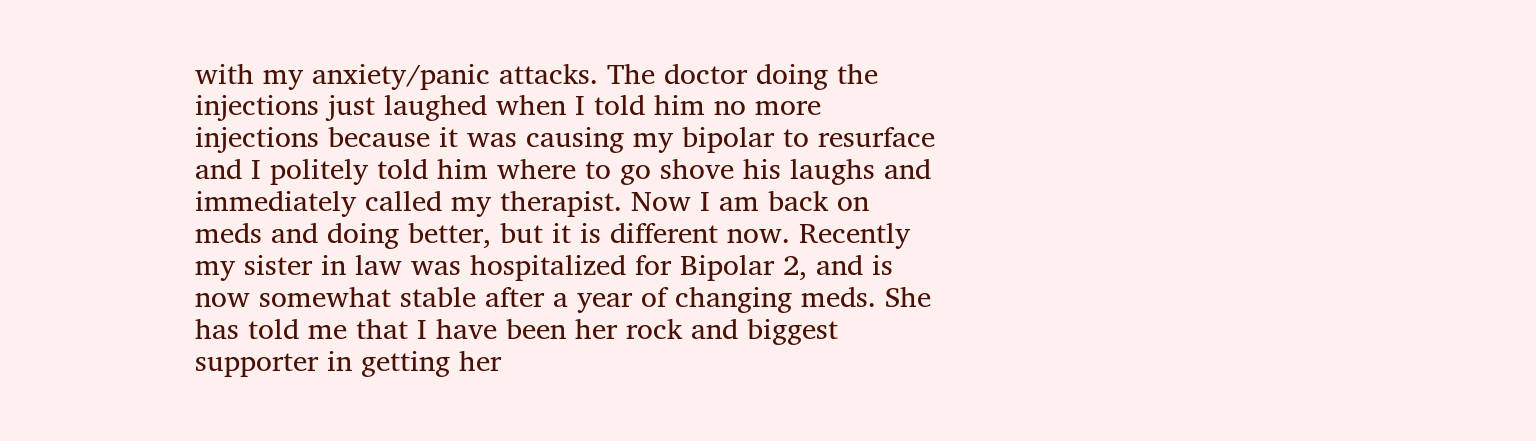with my anxiety/panic attacks. The doctor doing the injections just laughed when I told him no more injections because it was causing my bipolar to resurface and I politely told him where to go shove his laughs and immediately called my therapist. Now I am back on meds and doing better, but it is different now. Recently my sister in law was hospitalized for Bipolar 2, and is now somewhat stable after a year of changing meds. She has told me that I have been her rock and biggest supporter in getting her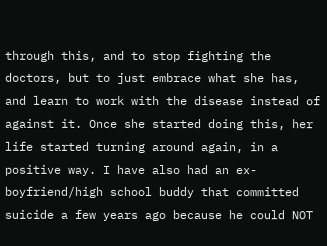through this, and to stop fighting the doctors, but to just embrace what she has, and learn to work with the disease instead of against it. Once she started doing this, her life started turning around again, in a positive way. I have also had an ex-boyfriend/high school buddy that committed suicide a few years ago because he could NOT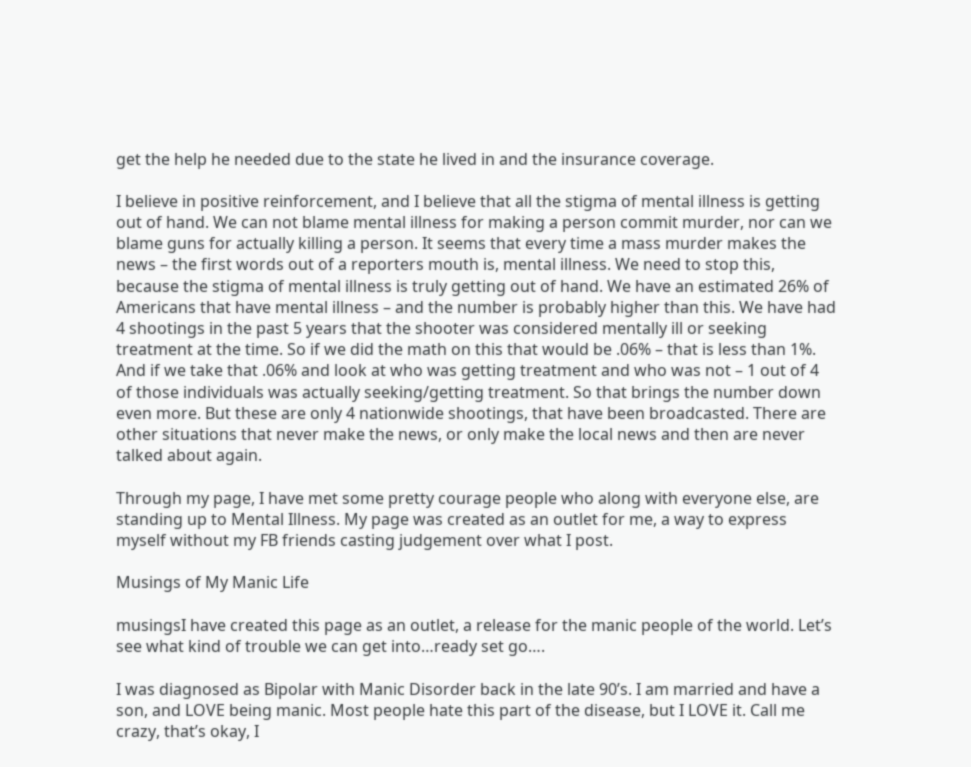get the help he needed due to the state he lived in and the insurance coverage.

I believe in positive reinforcement, and I believe that all the stigma of mental illness is getting out of hand. We can not blame mental illness for making a person commit murder, nor can we blame guns for actually killing a person. It seems that every time a mass murder makes the news – the first words out of a reporters mouth is, mental illness. We need to stop this, because the stigma of mental illness is truly getting out of hand. We have an estimated 26% of Americans that have mental illness – and the number is probably higher than this. We have had 4 shootings in the past 5 years that the shooter was considered mentally ill or seeking treatment at the time. So if we did the math on this that would be .06% – that is less than 1%. And if we take that .06% and look at who was getting treatment and who was not – 1 out of 4 of those individuals was actually seeking/getting treatment. So that brings the number down even more. But these are only 4 nationwide shootings, that have been broadcasted. There are other situations that never make the news, or only make the local news and then are never talked about again.

Through my page, I have met some pretty courage people who along with everyone else, are standing up to Mental Illness. My page was created as an outlet for me, a way to express myself without my FB friends casting judgement over what I post.

Musings of My Manic Life

musingsI have created this page as an outlet, a release for the manic people of the world. Let’s see what kind of trouble we can get into…ready set go….

I was diagnosed as Bipolar with Manic Disorder back in the late 90’s. I am married and have a son, and LOVE being manic. Most people hate this part of the disease, but I LOVE it. Call me crazy, that’s okay, I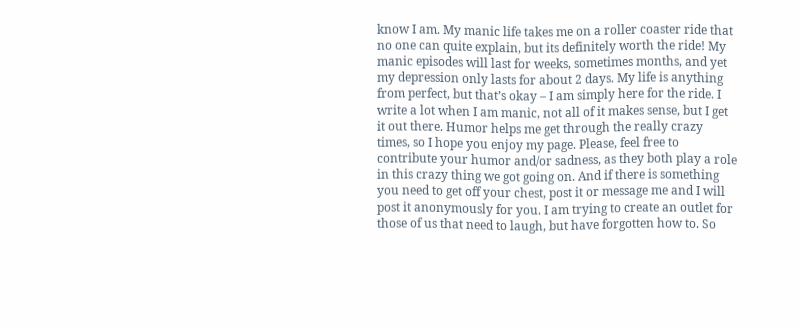know I am. My manic life takes me on a roller coaster ride that no one can quite explain, but its definitely worth the ride! My manic episodes will last for weeks, sometimes months, and yet my depression only lasts for about 2 days. My life is anything from perfect, but that’s okay – I am simply here for the ride. I write a lot when I am manic, not all of it makes sense, but I get it out there. Humor helps me get through the really crazy times, so I hope you enjoy my page. Please, feel free to contribute your humor and/or sadness, as they both play a role in this crazy thing we got going on. And if there is something you need to get off your chest, post it or message me and I will post it anonymously for you. I am trying to create an outlet for those of us that need to laugh, but have forgotten how to. So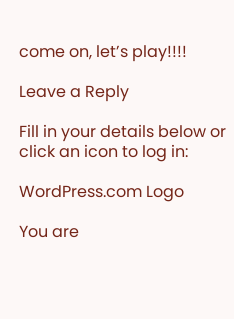come on, let’s play!!!!

Leave a Reply

Fill in your details below or click an icon to log in:

WordPress.com Logo

You are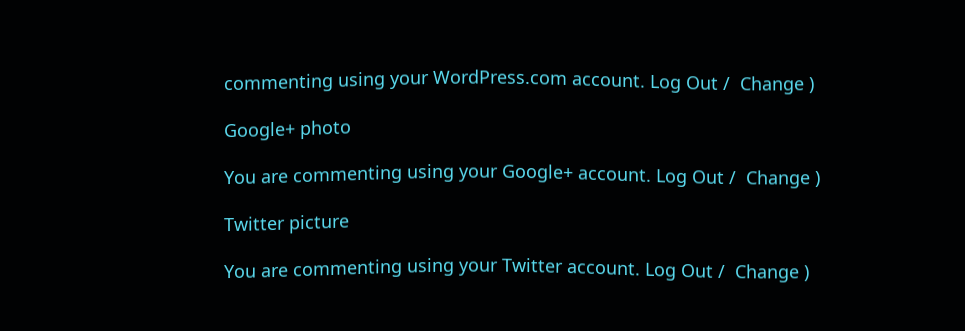commenting using your WordPress.com account. Log Out /  Change )

Google+ photo

You are commenting using your Google+ account. Log Out /  Change )

Twitter picture

You are commenting using your Twitter account. Log Out /  Change )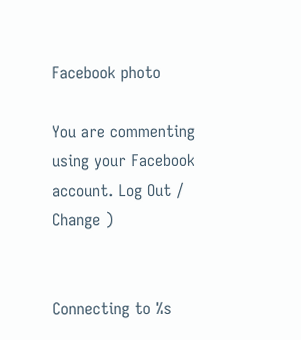Facebook photo

You are commenting using your Facebook account. Log Out /  Change )


Connecting to %s